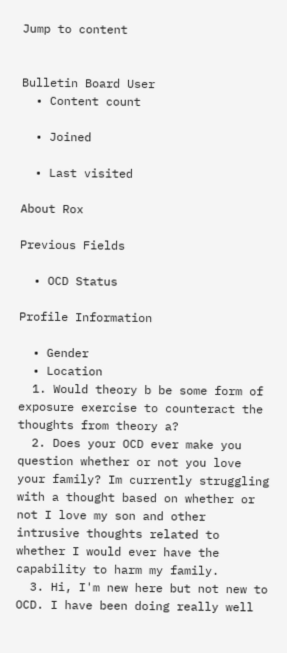Jump to content


Bulletin Board User
  • Content count

  • Joined

  • Last visited

About Rox

Previous Fields

  • OCD Status

Profile Information

  • Gender
  • Location
  1. Would theory b be some form of exposure exercise to counteract the thoughts from theory a?
  2. Does your OCD ever make you question whether or not you love your family? Im currently struggling with a thought based on whether or not I love my son and other intrusive thoughts related to whether I would ever have the capability to harm my family.
  3. Hi, I'm new here but not new to OCD. I have been doing really well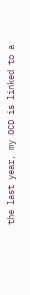the last year, my OCD is linked to a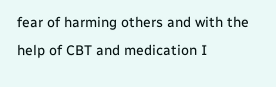fear of harming others and with the help of CBT and medication I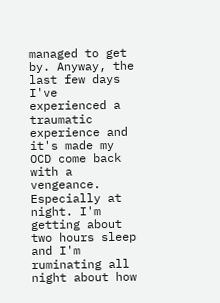managed to get by. Anyway, the last few days I've experienced a traumatic experience and it's made my OCD come back with a vengeance. Especially at night. I'm getting about two hours sleep and I'm ruminating all night about how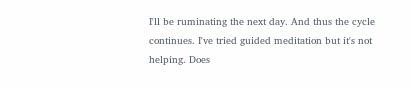I'll be ruminating the next day. And thus the cycle continues. I've tried guided meditation but it's not helping. Does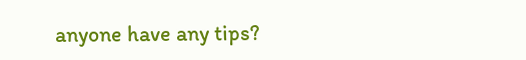anyone have any tips?